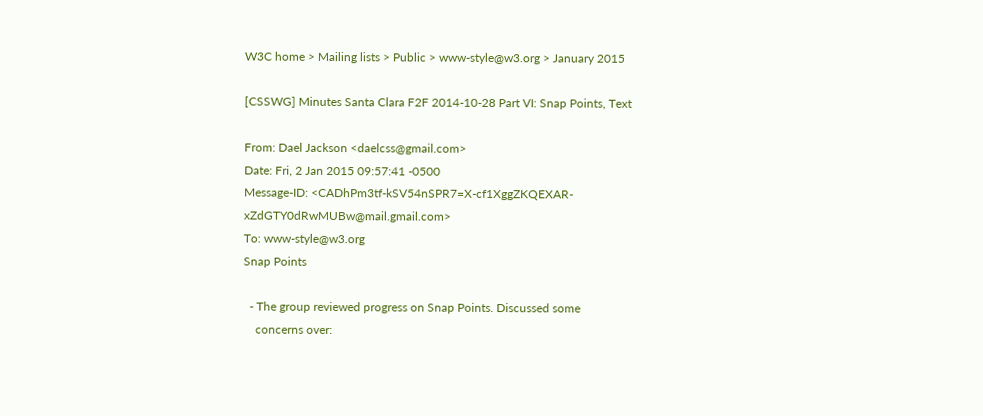W3C home > Mailing lists > Public > www-style@w3.org > January 2015

[CSSWG] Minutes Santa Clara F2F 2014-10-28 Part VI: Snap Points, Text

From: Dael Jackson <daelcss@gmail.com>
Date: Fri, 2 Jan 2015 09:57:41 -0500
Message-ID: <CADhPm3tf-kSV54nSPR7=X-cf1XggZKQEXAR-xZdGTY0dRwMUBw@mail.gmail.com>
To: www-style@w3.org
Snap Points

  - The group reviewed progress on Snap Points. Discussed some
    concerns over: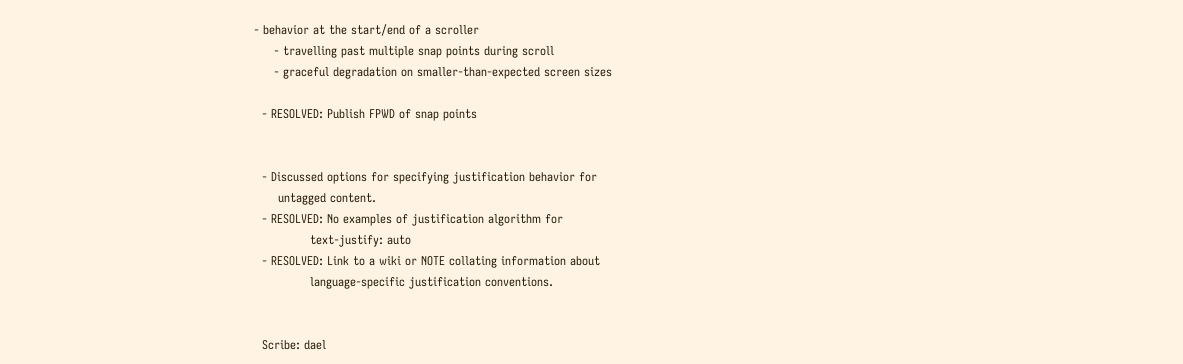- behavior at the start/end of a scroller
     - travelling past multiple snap points during scroll
     - graceful degradation on smaller-than-expected screen sizes

  - RESOLVED: Publish FPWD of snap points


  - Discussed options for specifying justification behavior for
      untagged content.
  - RESOLVED: No examples of justification algorithm for
              text-justify: auto
  - RESOLVED: Link to a wiki or NOTE collating information about
              language-specific justification conventions.


  Scribe: dael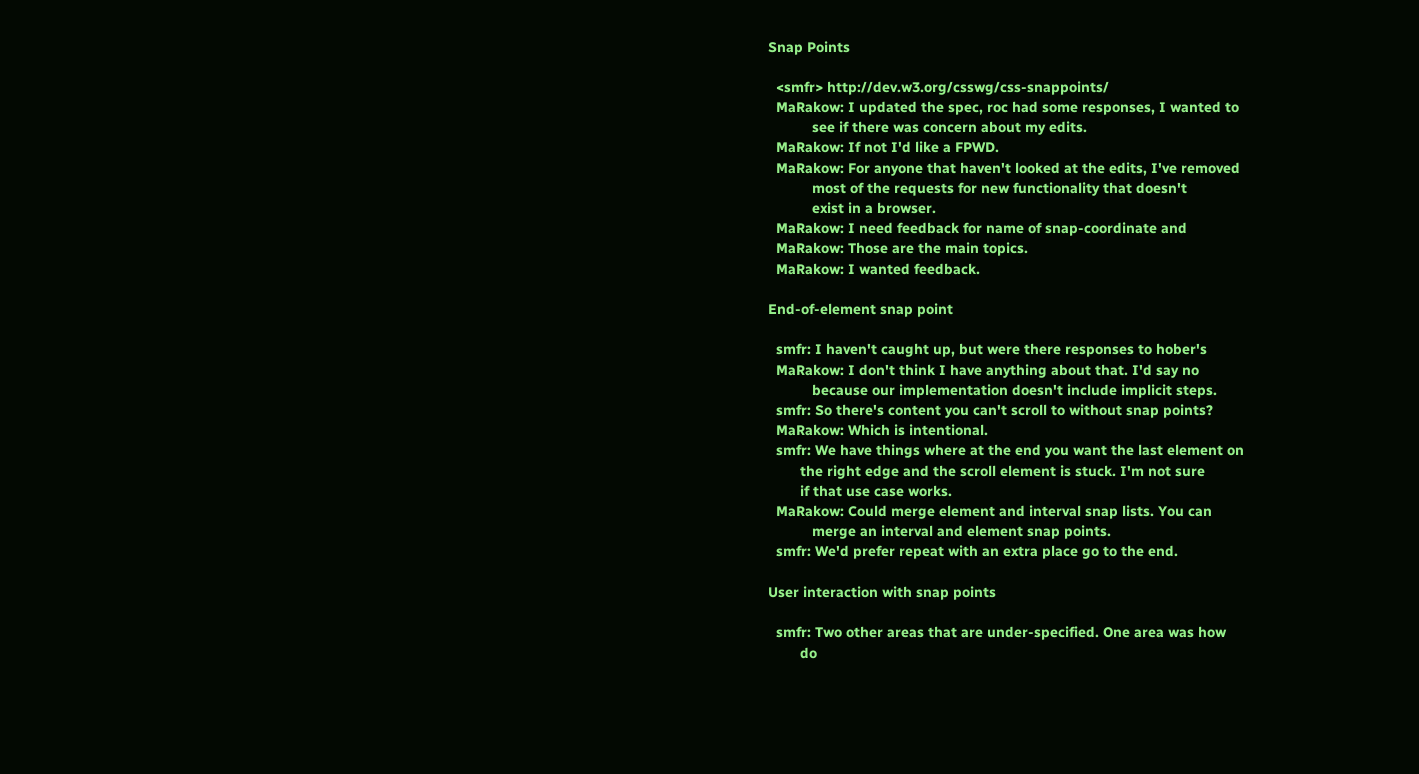Snap Points

  <smfr> http://dev.w3.org/csswg/css-snappoints/
  MaRakow: I updated the spec, roc had some responses, I wanted to
           see if there was concern about my edits.
  MaRakow: If not I'd like a FPWD.
  MaRakow: For anyone that haven't looked at the edits, I've removed
           most of the requests for new functionality that doesn't
           exist in a browser.
  MaRakow: I need feedback for name of snap-coordinate and
  MaRakow: Those are the main topics.
  MaRakow: I wanted feedback.

End-of-element snap point

  smfr: I haven't caught up, but were there responses to hober's
  MaRakow: I don't think I have anything about that. I'd say no
           because our implementation doesn't include implicit steps.
  smfr: So there's content you can't scroll to without snap points?
  MaRakow: Which is intentional.
  smfr: We have things where at the end you want the last element on
        the right edge and the scroll element is stuck. I'm not sure
        if that use case works.
  MaRakow: Could merge element and interval snap lists. You can
           merge an interval and element snap points.
  smfr: We'd prefer repeat with an extra place go to the end.

User interaction with snap points

  smfr: Two other areas that are under-specified. One area was how
        do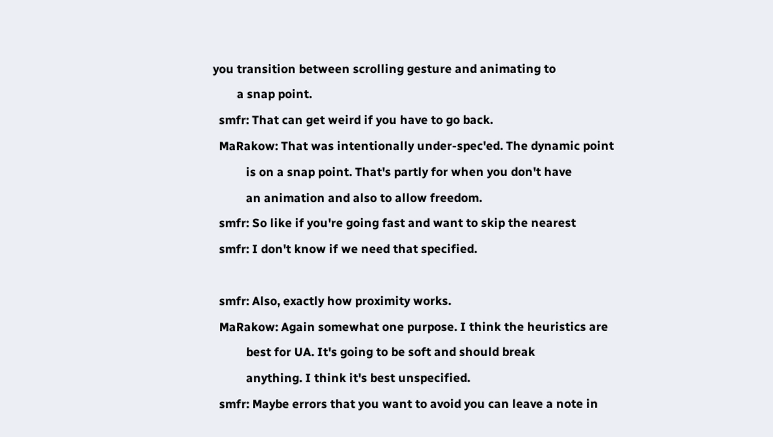you transition between scrolling gesture and animating to
        a snap point.
  smfr: That can get weird if you have to go back.
  MaRakow: That was intentionally under-spec'ed. The dynamic point
           is on a snap point. That's partly for when you don't have
           an animation and also to allow freedom.
  smfr: So like if you're going fast and want to skip the nearest
  smfr: I don't know if we need that specified.

  smfr: Also, exactly how proximity works.
  MaRakow: Again somewhat one purpose. I think the heuristics are
           best for UA. It's going to be soft and should break
           anything. I think it's best unspecified.
  smfr: Maybe errors that you want to avoid you can leave a note in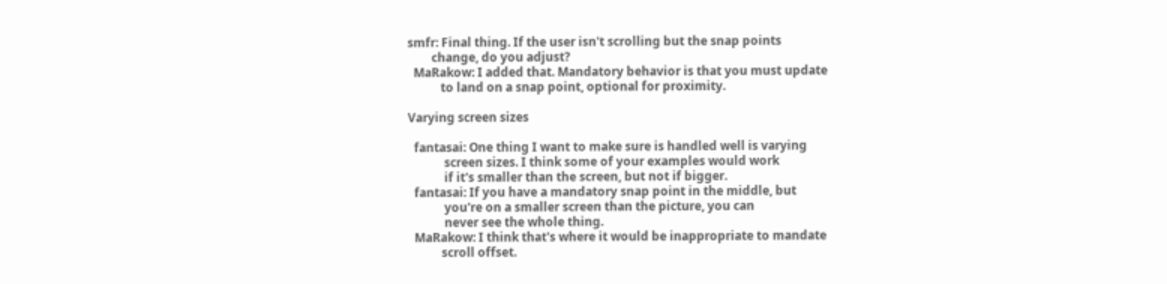smfr: Final thing. If the user isn't scrolling but the snap points
        change, do you adjust?
  MaRakow: I added that. Mandatory behavior is that you must update
           to land on a snap point, optional for proximity.

Varying screen sizes

  fantasai: One thing I want to make sure is handled well is varying
            screen sizes. I think some of your examples would work
            if it's smaller than the screen, but not if bigger.
  fantasai: If you have a mandatory snap point in the middle, but
            you're on a smaller screen than the picture, you can
            never see the whole thing.
  MaRakow: I think that's where it would be inappropriate to mandate
           scroll offset.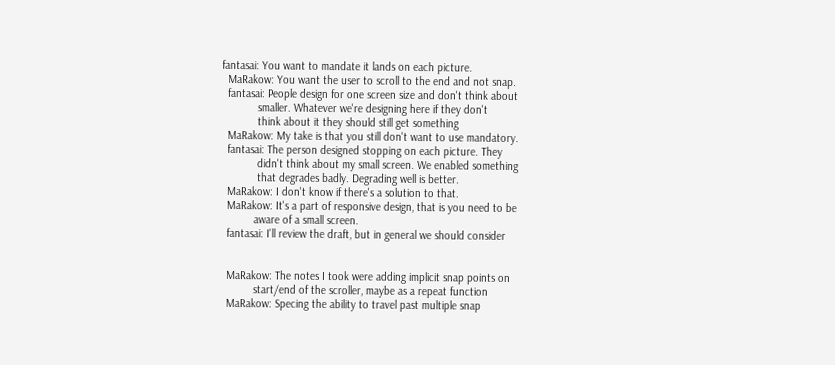fantasai: You want to mandate it lands on each picture.
  MaRakow: You want the user to scroll to the end and not snap.
  fantasai: People design for one screen size and don't think about
            smaller. Whatever we're designing here if they don't
            think about it they should still get something
  MaRakow: My take is that you still don't want to use mandatory.
  fantasai: The person designed stopping on each picture. They
            didn't think about my small screen. We enabled something
            that degrades badly. Degrading well is better.
  MaRakow: I don't know if there's a solution to that.
  MaRakow: It's a part of responsive design, that is you need to be
           aware of a small screen.
  fantasai: I'll review the draft, but in general we should consider


  MaRakow: The notes I took were adding implicit snap points on
           start/end of the scroller, maybe as a repeat function
  MaRakow: Specing the ability to travel past multiple snap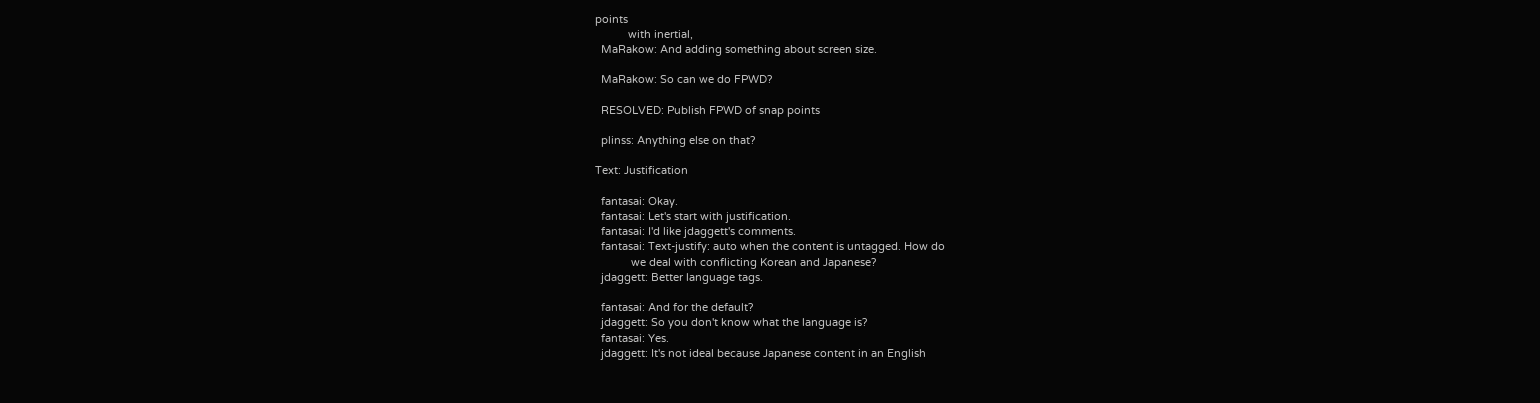points
           with inertial,
  MaRakow: And adding something about screen size.

  MaRakow: So can we do FPWD?

  RESOLVED: Publish FPWD of snap points

  plinss: Anything else on that?

Text: Justification

  fantasai: Okay.
  fantasai: Let's start with justification.
  fantasai: I'd like jdaggett's comments.
  fantasai: Text-justify: auto when the content is untagged. How do
            we deal with conflicting Korean and Japanese?
  jdaggett: Better language tags.

  fantasai: And for the default?
  jdaggett: So you don't know what the language is?
  fantasai: Yes.
  jdaggett: It's not ideal because Japanese content in an English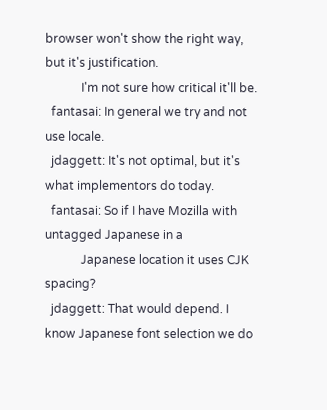browser won't show the right way, but it's justification.
            I'm not sure how critical it'll be.
  fantasai: In general we try and not use locale.
  jdaggett: It's not optimal, but it's what implementors do today.
  fantasai: So if I have Mozilla with untagged Japanese in a
            Japanese location it uses CJK spacing?
  jdaggett: That would depend. I know Japanese font selection we do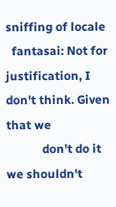sniffing of locale
  fantasai: Not for justification, I don't think. Given that we
            don't do it we shouldn't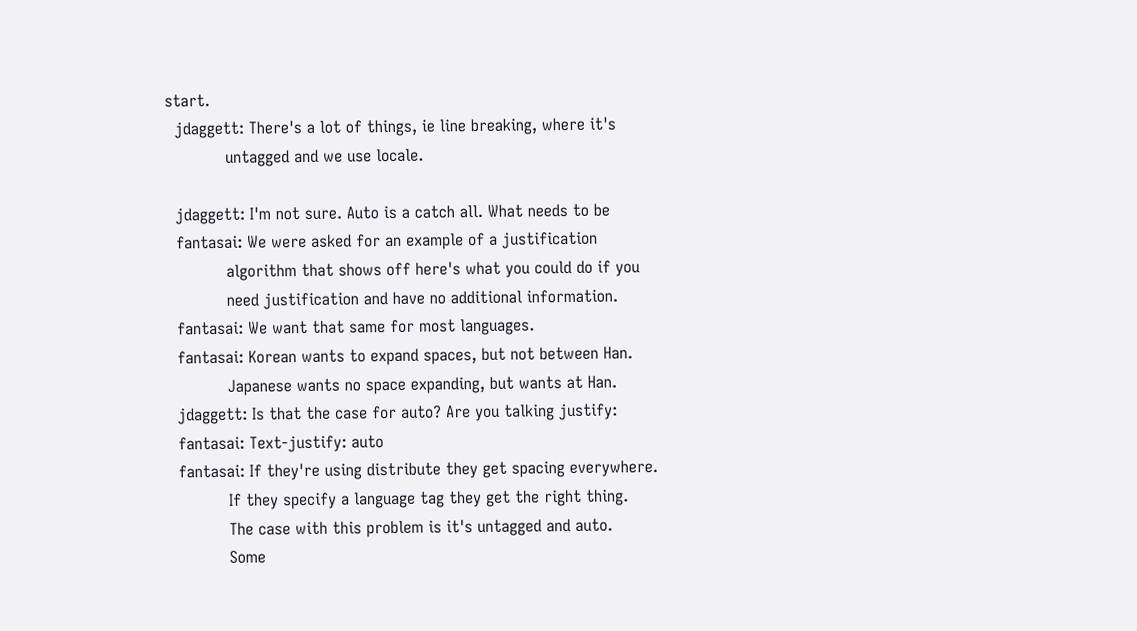start.
  jdaggett: There's a lot of things, ie line breaking, where it's
            untagged and we use locale.

  jdaggett: I'm not sure. Auto is a catch all. What needs to be
  fantasai: We were asked for an example of a justification
            algorithm that shows off here's what you could do if you
            need justification and have no additional information.
  fantasai: We want that same for most languages.
  fantasai: Korean wants to expand spaces, but not between Han.
            Japanese wants no space expanding, but wants at Han.
  jdaggett: Is that the case for auto? Are you talking justify:
  fantasai: Text-justify: auto
  fantasai: If they're using distribute they get spacing everywhere.
            If they specify a language tag they get the right thing.
            The case with this problem is it's untagged and auto.
            Some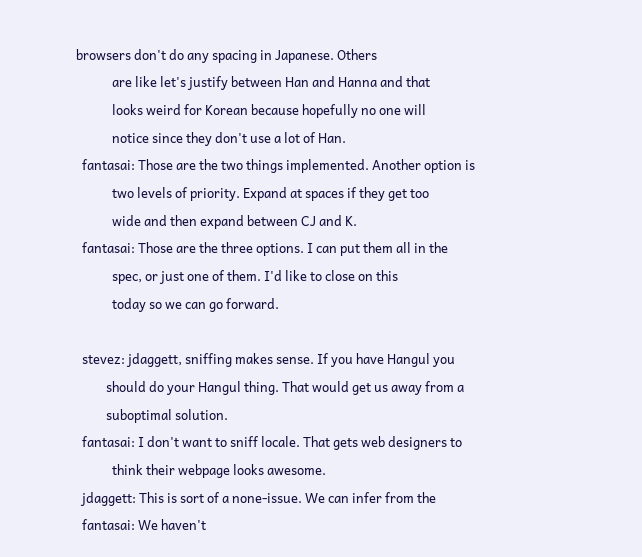browsers don't do any spacing in Japanese. Others
            are like let's justify between Han and Hanna and that
            looks weird for Korean because hopefully no one will
            notice since they don't use a lot of Han.
  fantasai: Those are the two things implemented. Another option is
            two levels of priority. Expand at spaces if they get too
            wide and then expand between CJ and K.
  fantasai: Those are the three options. I can put them all in the
            spec, or just one of them. I'd like to close on this
            today so we can go forward.

  stevez: jdaggett, sniffing makes sense. If you have Hangul you
          should do your Hangul thing. That would get us away from a
          suboptimal solution.
  fantasai: I don't want to sniff locale. That gets web designers to
            think their webpage looks awesome.
  jdaggett: This is sort of a none-issue. We can infer from the
  fantasai: We haven't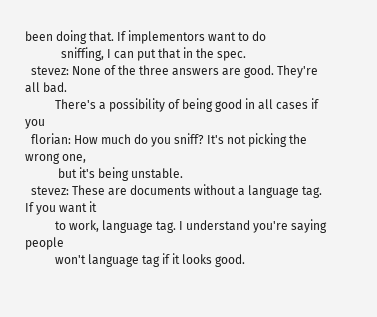been doing that. If implementors want to do
            sniffing, I can put that in the spec.
  stevez: None of the three answers are good. They're all bad.
          There's a possibility of being good in all cases if you
  florian: How much do you sniff? It's not picking the wrong one,
           but it's being unstable.
  stevez: These are documents without a language tag. If you want it
          to work, language tag. I understand you're saying people
          won't language tag if it looks good.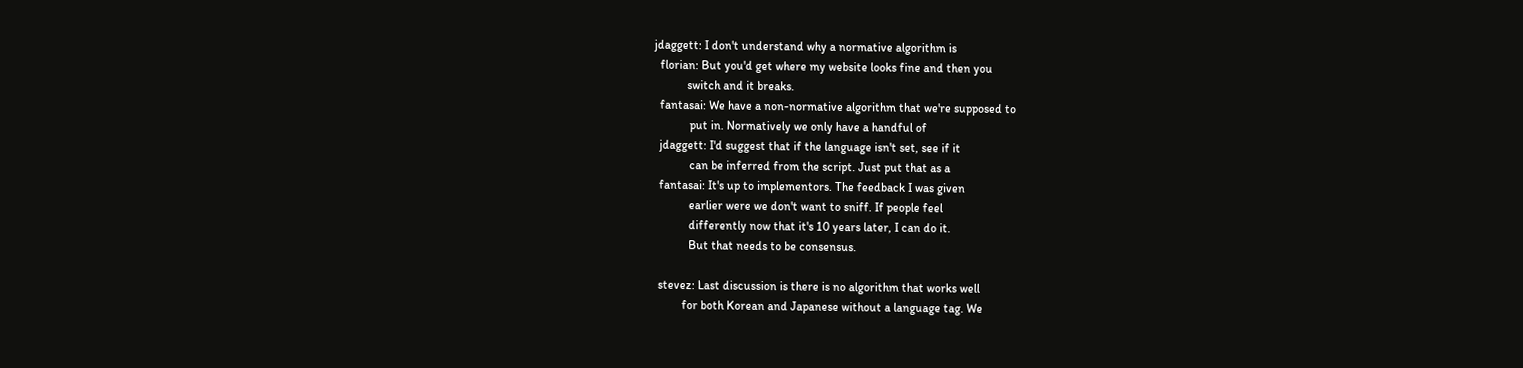jdaggett: I don't understand why a normative algorithm is
  florian: But you'd get where my website looks fine and then you
           switch and it breaks.
  fantasai: We have a non-normative algorithm that we're supposed to
            put in. Normatively we only have a handful of
  jdaggett: I'd suggest that if the language isn't set, see if it
            can be inferred from the script. Just put that as a
  fantasai: It's up to implementors. The feedback I was given
            earlier were we don't want to sniff. If people feel
            differently now that it's 10 years later, I can do it.
            But that needs to be consensus.

  stevez: Last discussion is there is no algorithm that works well
          for both Korean and Japanese without a language tag. We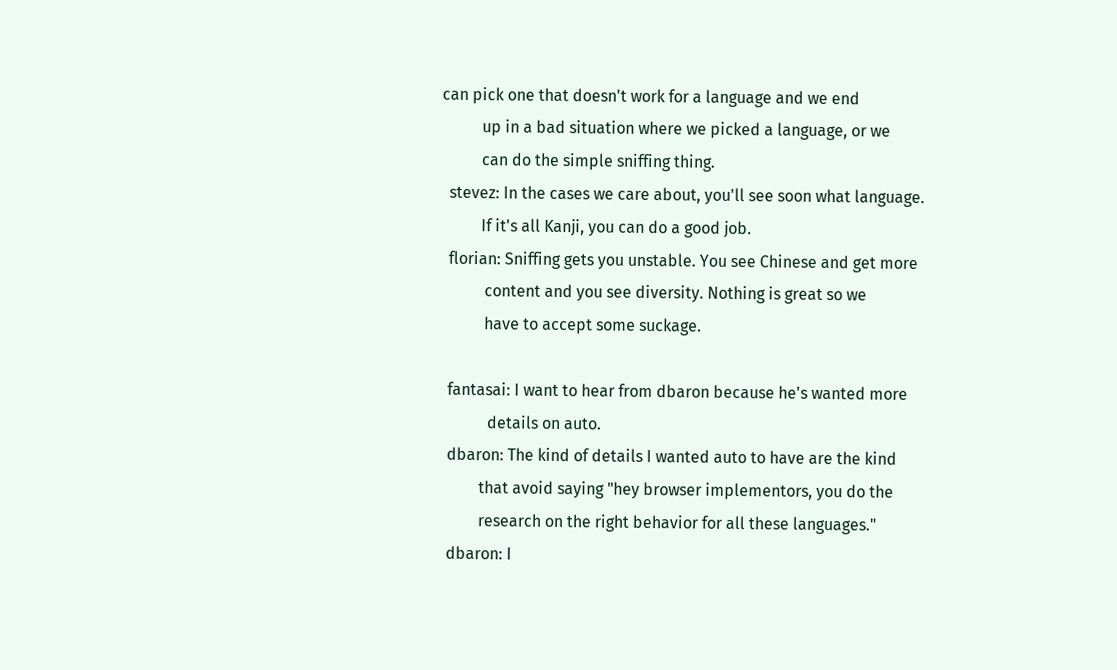can pick one that doesn't work for a language and we end
          up in a bad situation where we picked a language, or we
          can do the simple sniffing thing.
  stevez: In the cases we care about, you'll see soon what language.
          If it's all Kanji, you can do a good job.
  florian: Sniffing gets you unstable. You see Chinese and get more
           content and you see diversity. Nothing is great so we
           have to accept some suckage.

  fantasai: I want to hear from dbaron because he's wanted more
            details on auto.
  dbaron: The kind of details I wanted auto to have are the kind
          that avoid saying "hey browser implementors, you do the
          research on the right behavior for all these languages."
  dbaron: I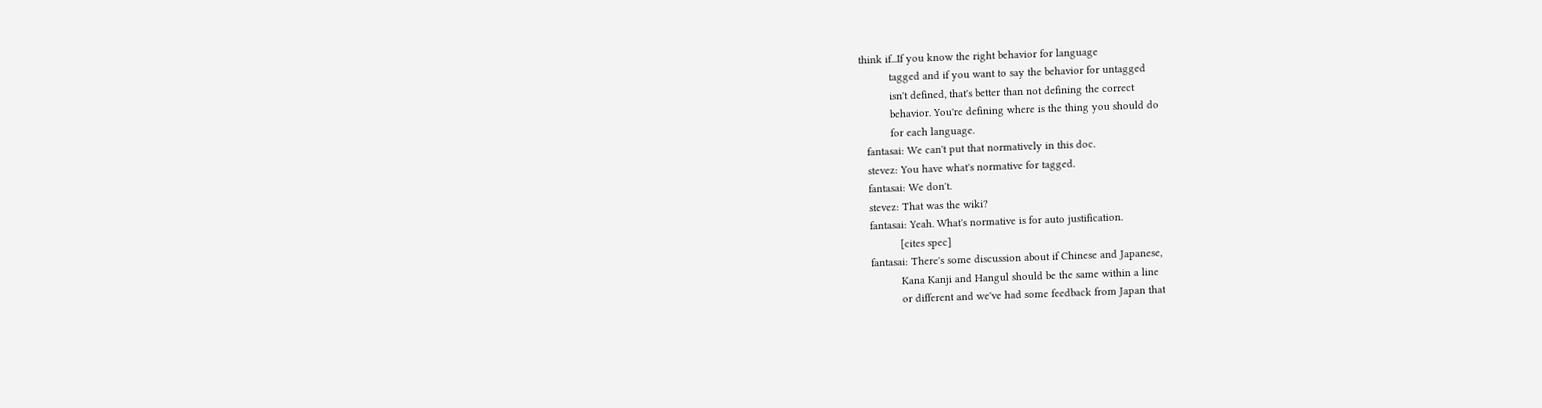think if...If you know the right behavior for language
          tagged and if you want to say the behavior for untagged
          isn't defined, that's better than not defining the correct
          behavior. You're defining where is the thing you should do
          for each language.
  fantasai: We can't put that normatively in this doc.
  stevez: You have what's normative for tagged.
  fantasai: We don't.
  stevez: That was the wiki?
  fantasai: Yeah. What's normative is for auto justification.
            [cites spec]
  fantasai: There's some discussion about if Chinese and Japanese,
            Kana Kanji and Hangul should be the same within a line
            or different and we've had some feedback from Japan that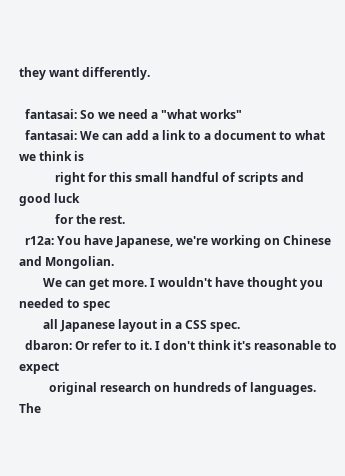they want differently.

  fantasai: So we need a "what works"
  fantasai: We can add a link to a document to what we think is
            right for this small handful of scripts and good luck
            for the rest.
  r12a: You have Japanese, we're working on Chinese and Mongolian.
        We can get more. I wouldn't have thought you needed to spec
        all Japanese layout in a CSS spec.
  dbaron: Or refer to it. I don't think it's reasonable to expect
          original research on hundreds of languages. The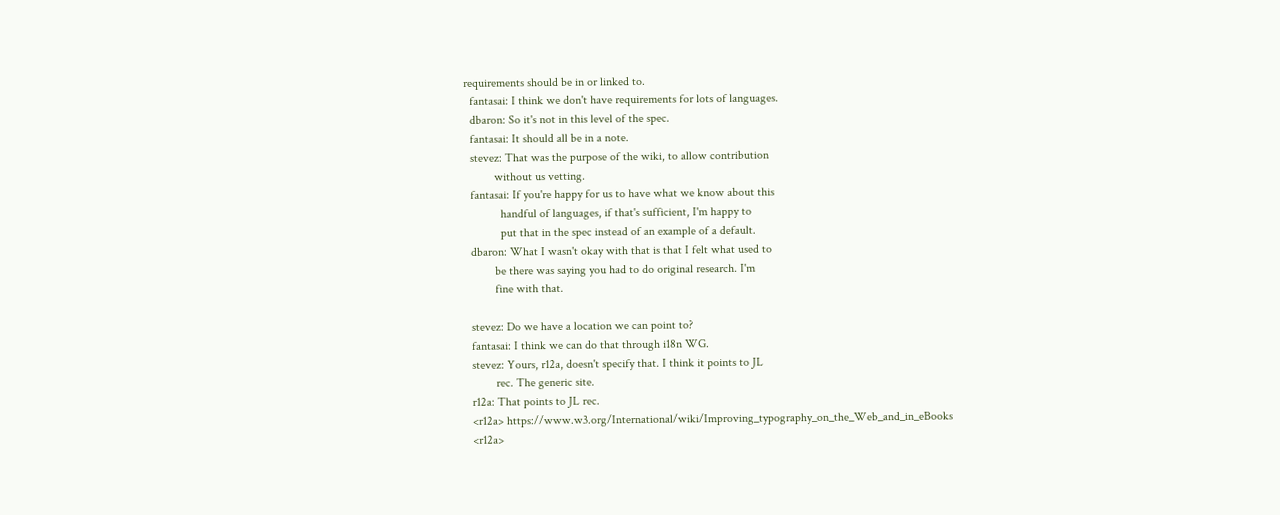requirements should be in or linked to.
  fantasai: I think we don't have requirements for lots of languages.
  dbaron: So it's not in this level of the spec.
  fantasai: It should all be in a note.
  stevez: That was the purpose of the wiki, to allow contribution
          without us vetting.
  fantasai: If you're happy for us to have what we know about this
            handful of languages, if that's sufficient, I'm happy to
            put that in the spec instead of an example of a default.
  dbaron: What I wasn't okay with that is that I felt what used to
          be there was saying you had to do original research. I'm
          fine with that.

  stevez: Do we have a location we can point to?
  fantasai: I think we can do that through i18n WG.
  stevez: Yours, r12a, doesn't specify that. I think it points to JL
          rec. The generic site.
  r12a: That points to JL rec.
  <r12a> https://www.w3.org/International/wiki/Improving_typography_on_the_Web_and_in_eBooks
  <r12a>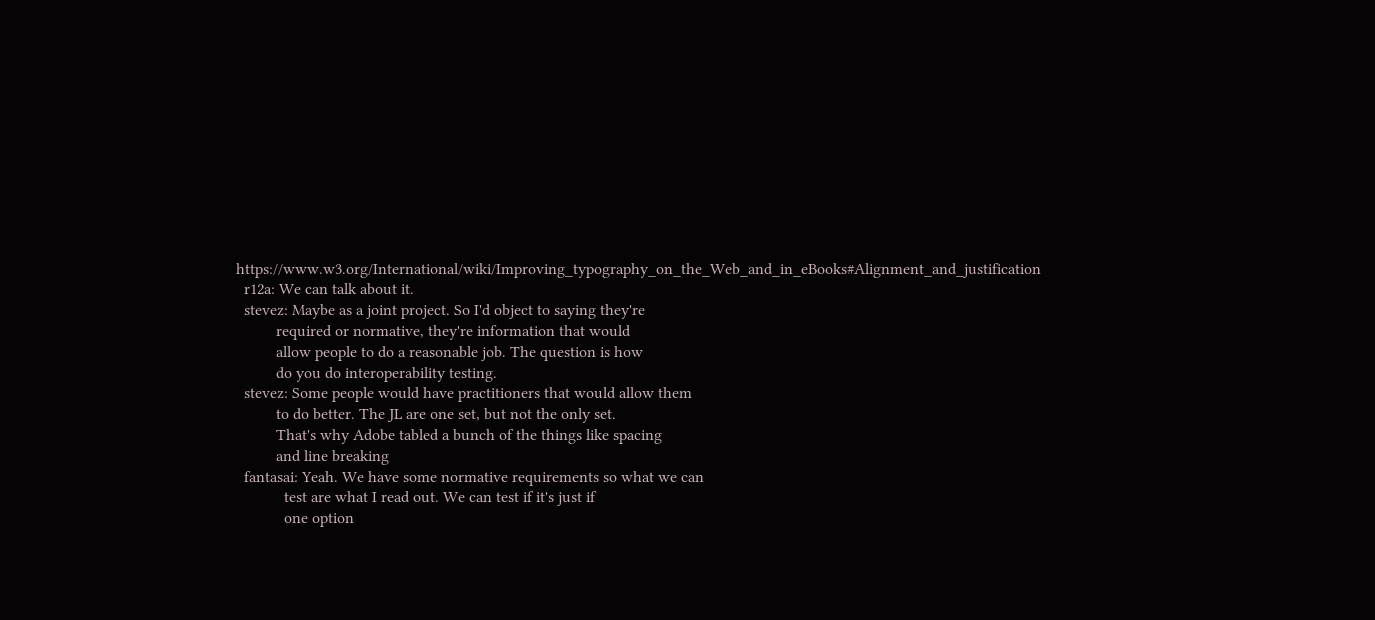https://www.w3.org/International/wiki/Improving_typography_on_the_Web_and_in_eBooks#Alignment_and_justification
  r12a: We can talk about it.
  stevez: Maybe as a joint project. So I'd object to saying they're
          required or normative, they're information that would
          allow people to do a reasonable job. The question is how
          do you do interoperability testing.
  stevez: Some people would have practitioners that would allow them
          to do better. The JL are one set, but not the only set.
          That's why Adobe tabled a bunch of the things like spacing
          and line breaking
  fantasai: Yeah. We have some normative requirements so what we can
            test are what I read out. We can test if it's just if
            one option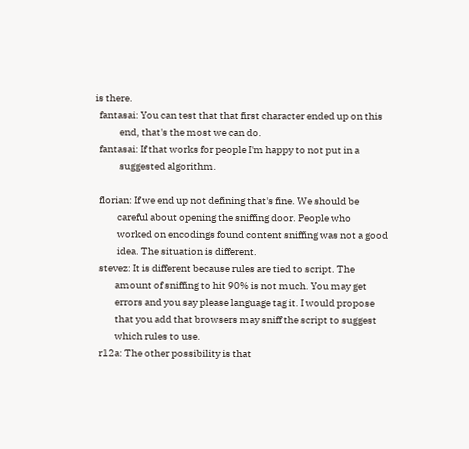is there.
  fantasai: You can test that that first character ended up on this
            end, that's the most we can do.
  fantasai: If that works for people I'm happy to not put in a
            suggested algorithm.

  florian: If we end up not defining that's fine. We should be
           careful about opening the sniffing door. People who
           worked on encodings found content sniffing was not a good
           idea. The situation is different.
  stevez: It is different because rules are tied to script. The
          amount of sniffing to hit 90% is not much. You may get
          errors and you say please language tag it. I would propose
          that you add that browsers may sniff the script to suggest
          which rules to use.
  r12a: The other possibility is that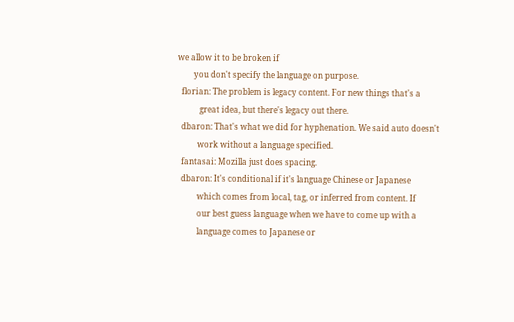we allow it to be broken if
        you don't specify the language on purpose.
  florian: The problem is legacy content. For new things that's a
           great idea, but there's legacy out there.
  dbaron: That's what we did for hyphenation. We said auto doesn't
          work without a language specified.
  fantasai: Mozilla just does spacing.
  dbaron: It's conditional if it's language Chinese or Japanese
          which comes from local, tag, or inferred from content. If
          our best guess language when we have to come up with a
          language comes to Japanese or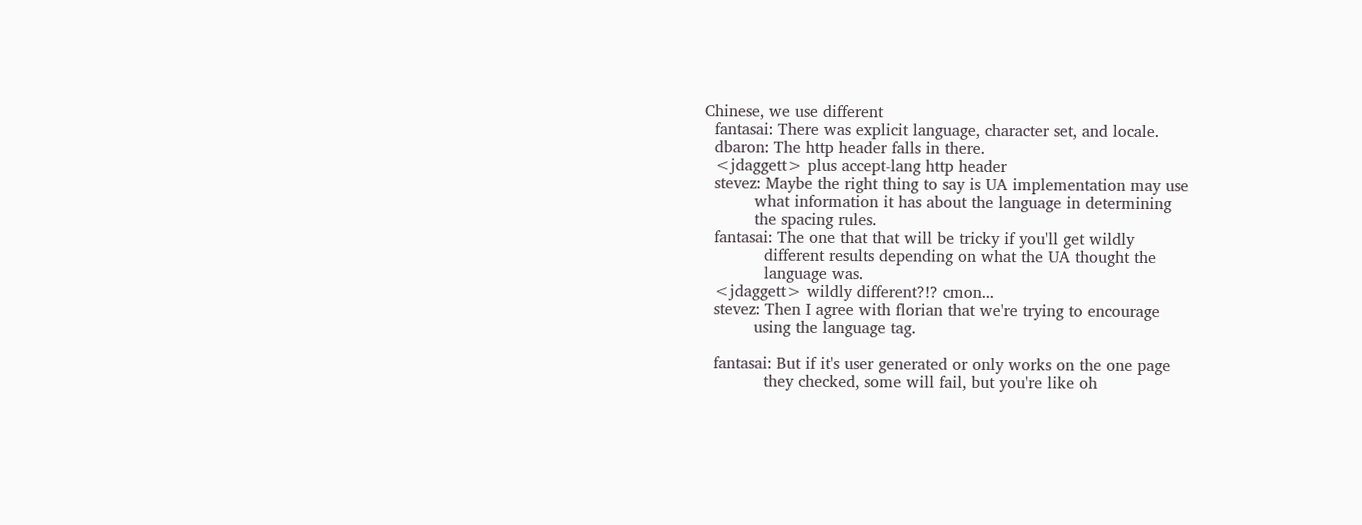Chinese, we use different
  fantasai: There was explicit language, character set, and locale.
  dbaron: The http header falls in there.
  <jdaggett> plus accept-lang http header
  stevez: Maybe the right thing to say is UA implementation may use
          what information it has about the language in determining
          the spacing rules.
  fantasai: The one that that will be tricky if you'll get wildly
            different results depending on what the UA thought the
            language was.
  <jdaggett> wildly different?!? cmon...
  stevez: Then I agree with florian that we're trying to encourage
          using the language tag.

  fantasai: But if it's user generated or only works on the one page
            they checked, some will fail, but you're like oh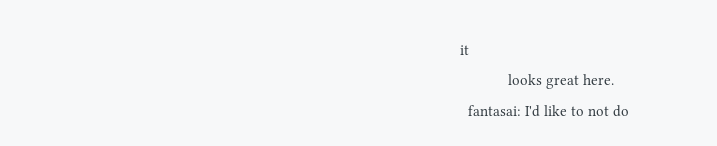it
            looks great here.
  fantasai: I'd like to not do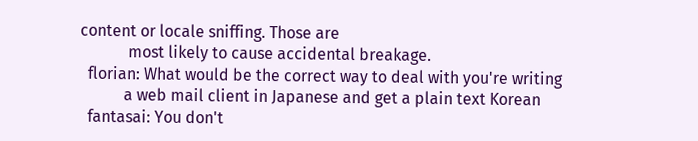content or locale sniffing. Those are
            most likely to cause accidental breakage.
  florian: What would be the correct way to deal with you're writing
           a web mail client in Japanese and get a plain text Korean
  fantasai: You don't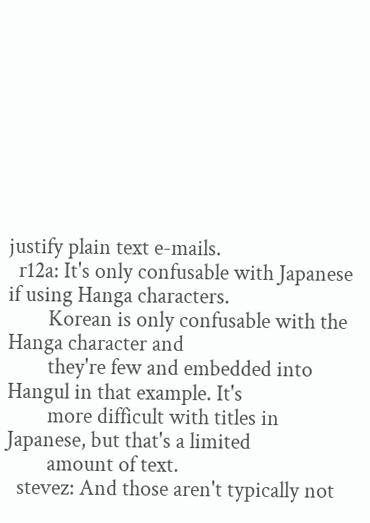justify plain text e-mails.
  r12a: It's only confusable with Japanese if using Hanga characters.
        Korean is only confusable with the Hanga character and
        they're few and embedded into Hangul in that example. It's
        more difficult with titles in Japanese, but that's a limited
        amount of text.
  stevez: And those aren't typically not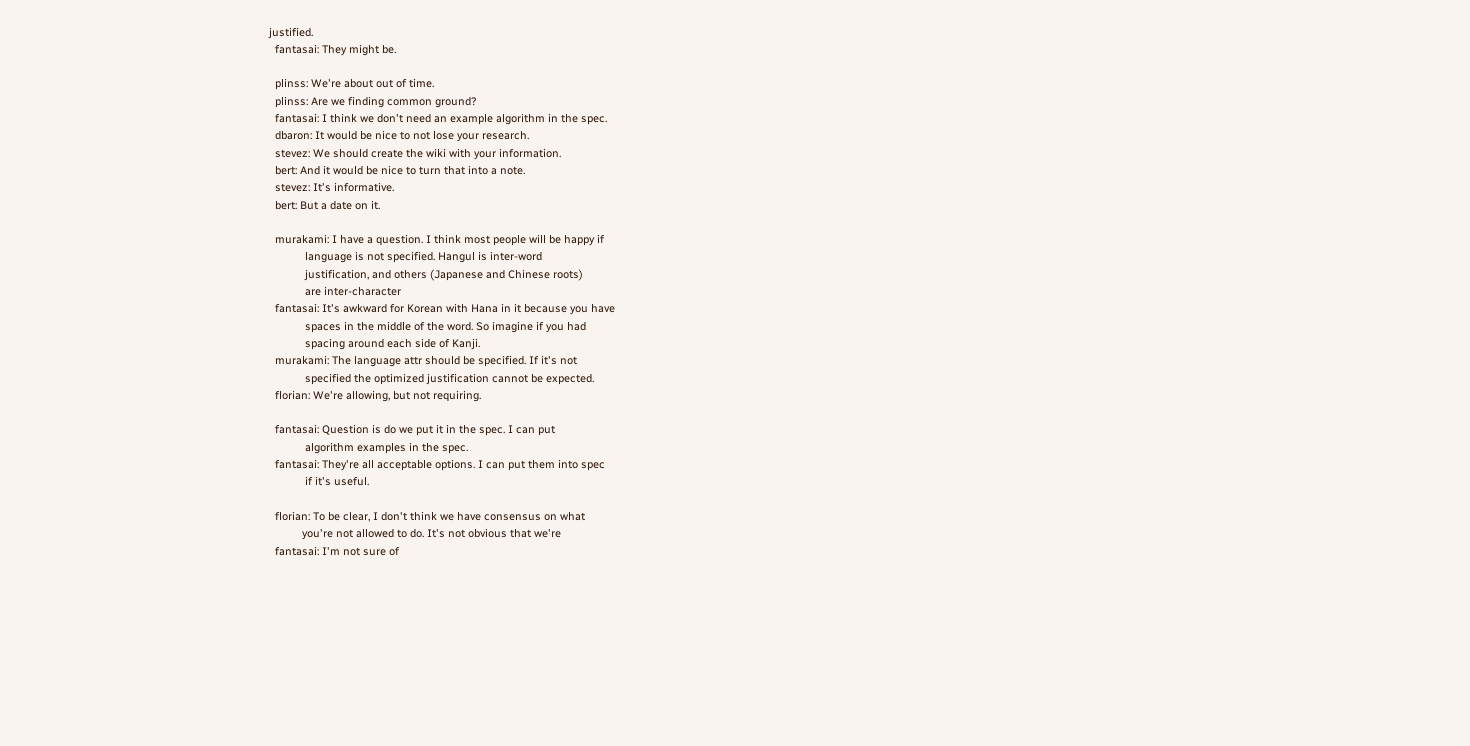justified.
  fantasai: They might be.

  plinss: We're about out of time.
  plinss: Are we finding common ground?
  fantasai: I think we don't need an example algorithm in the spec.
  dbaron: It would be nice to not lose your research.
  stevez: We should create the wiki with your information.
  bert: And it would be nice to turn that into a note.
  stevez: It's informative.
  bert: But a date on it.

  murakami: I have a question. I think most people will be happy if
            language is not specified. Hangul is inter-word
            justification, and others (Japanese and Chinese roots)
            are inter-character
  fantasai: It's awkward for Korean with Hana in it because you have
            spaces in the middle of the word. So imagine if you had
            spacing around each side of Kanji.
  murakami: The language attr should be specified. If it's not
            specified the optimized justification cannot be expected.
  florian: We're allowing, but not requiring.

  fantasai: Question is do we put it in the spec. I can put
            algorithm examples in the spec.
  fantasai: They're all acceptable options. I can put them into spec
            if it's useful.

  florian: To be clear, I don't think we have consensus on what
           you're not allowed to do. It's not obvious that we're
  fantasai: I'm not sure of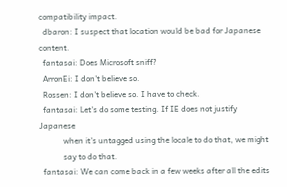compatibility impact.
  dbaron: I suspect that location would be bad for Japanese content.
  fantasai: Does Microsoft sniff?
  ArronEi: I don't believe so.
  Rossen: I don't believe so. I have to check.
  fantasai: Let's do some testing. If IE does not justify Japanese
            when it's untagged using the locale to do that, we might
            say to do that.
  fantasai: We can come back in a few weeks after all the edits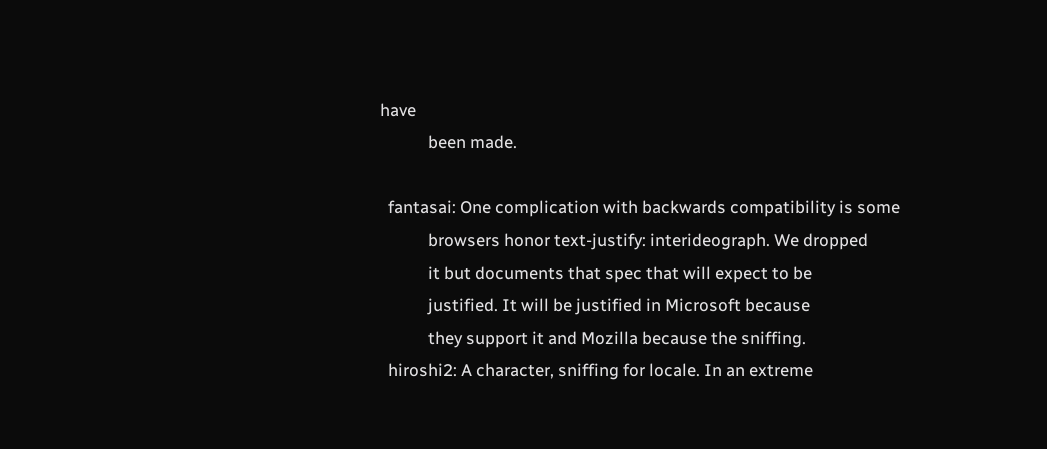have
            been made.

  fantasai: One complication with backwards compatibility is some
            browsers honor text-justify: interideograph. We dropped
            it but documents that spec that will expect to be
            justified. It will be justified in Microsoft because
            they support it and Mozilla because the sniffing.
  hiroshi2: A character, sniffing for locale. In an extreme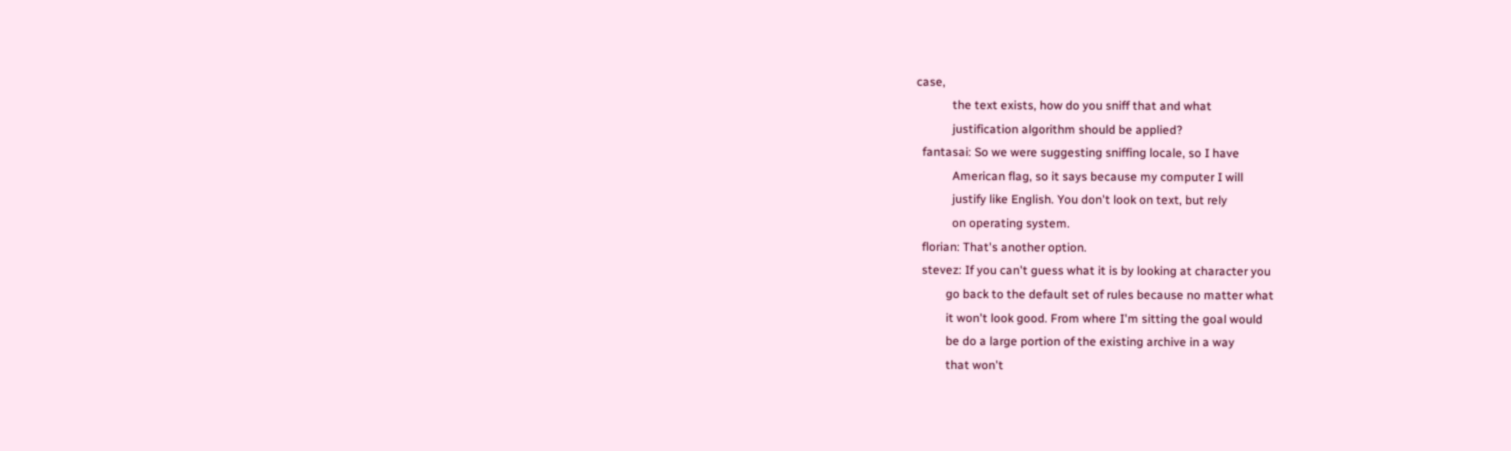case,
            the text exists, how do you sniff that and what
            justification algorithm should be applied?
  fantasai: So we were suggesting sniffing locale, so I have
            American flag, so it says because my computer I will
            justify like English. You don't look on text, but rely
            on operating system.
  florian: That's another option.
  stevez: If you can't guess what it is by looking at character you
          go back to the default set of rules because no matter what
          it won't look good. From where I'm sitting the goal would
          be do a large portion of the existing archive in a way
          that won't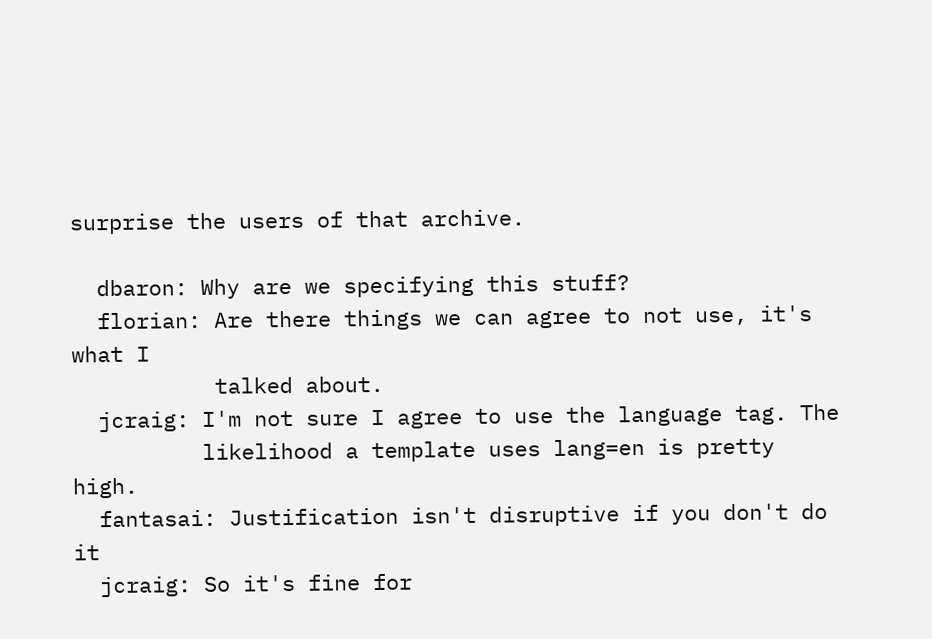surprise the users of that archive.

  dbaron: Why are we specifying this stuff?
  florian: Are there things we can agree to not use, it's what I
           talked about.
  jcraig: I'm not sure I agree to use the language tag. The
          likelihood a template uses lang=en is pretty high.
  fantasai: Justification isn't disruptive if you don't do it
  jcraig: So it's fine for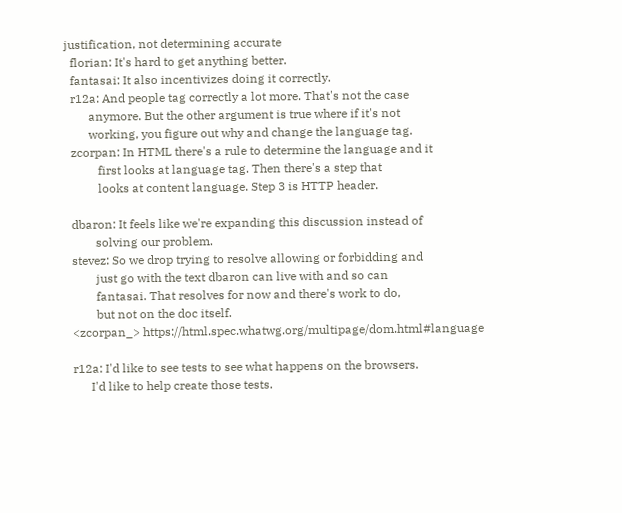justification, not determining accurate
  florian: It's hard to get anything better.
  fantasai: It also incentivizes doing it correctly.
  r12a: And people tag correctly a lot more. That's not the case
        anymore. But the other argument is true where if it's not
        working, you figure out why and change the language tag.
  zcorpan: In HTML there's a rule to determine the language and it
           first looks at language tag. Then there's a step that
           looks at content language. Step 3 is HTTP header.

  dbaron: It feels like we're expanding this discussion instead of
          solving our problem.
  stevez: So we drop trying to resolve allowing or forbidding and
          just go with the text dbaron can live with and so can
          fantasai. That resolves for now and there's work to do,
          but not on the doc itself.
  <zcorpan_> https://html.spec.whatwg.org/multipage/dom.html#language

  r12a: I'd like to see tests to see what happens on the browsers.
        I'd like to help create those tests.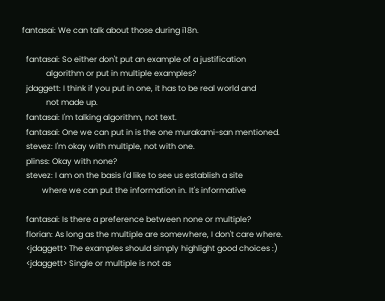fantasai: We can talk about those during i18n.

  fantasai: So either don't put an example of a justification
            algorithm or put in multiple examples?
  jdaggett: I think if you put in one, it has to be real world and
            not made up.
  fantasai: I'm talking algorithm, not text.
  fantasai: One we can put in is the one murakami-san mentioned.
  stevez: I'm okay with multiple, not with one.
  plinss: Okay with none?
  stevez: I am on the basis I'd like to see us establish a site
          where we can put the information in. It's informative

  fantasai: Is there a preference between none or multiple?
  florian: As long as the multiple are somewhere, I don't care where.
  <jdaggett> The examples should simply highlight good choices :)
  <jdaggett> Single or multiple is not as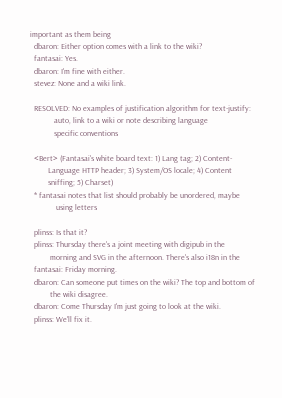important as them being
  dbaron: Either option comes with a link to the wiki?
  fantasai: Yes.
  dbaron: I'm fine with either.
  stevez: None and a wiki link.

  RESOLVED: No examples of justification algorithm for text-justify:
            auto, link to a wiki or note describing language
            specific conventions

  <Bert> (Fantasai's white board text: 1) Lang tag; 2) Content-
         Language HTTP header; 3) System/OS locale; 4) Content
         sniffing; 5) Charset)
  * fantasai notes that list should probably be unordered, maybe
             using letters

  plinss: Is that it?
  plinss: Thursday there's a joint meeting with digipub in the
          morning and SVG in the afternoon. There's also i18n in the
  fantasai: Friday morning.
  dbaron: Can someone put times on the wiki? The top and bottom of
          the wiki disagree.
  dbaron: Come Thursday I'm just going to look at the wiki.
  plinss: We'll fix it.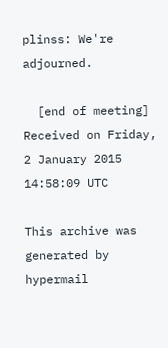plinss: We're adjourned.

  [end of meeting]
Received on Friday, 2 January 2015 14:58:09 UTC

This archive was generated by hypermail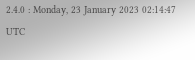2.4.0 : Monday, 23 January 2023 02:14:47 UTC